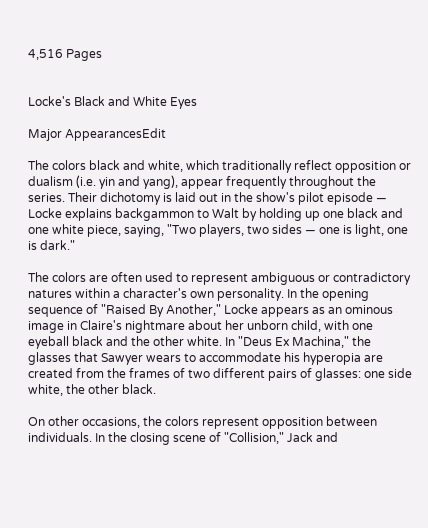4,516 Pages


Locke's Black and White Eyes

Major AppearancesEdit

The colors black and white, which traditionally reflect opposition or dualism (i.e. yin and yang), appear frequently throughout the series. Their dichotomy is laid out in the show's pilot episode — Locke explains backgammon to Walt by holding up one black and one white piece, saying, "Two players, two sides — one is light, one is dark."

The colors are often used to represent ambiguous or contradictory natures within a character's own personality. In the opening sequence of "Raised By Another," Locke appears as an ominous image in Claire's nightmare about her unborn child, with one eyeball black and the other white. In "Deus Ex Machina," the glasses that Sawyer wears to accommodate his hyperopia are created from the frames of two different pairs of glasses: one side white, the other black.

On other occasions, the colors represent opposition between individuals. In the closing scene of "Collision," Jack and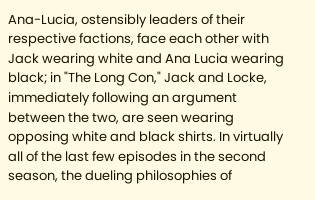Ana-Lucia, ostensibly leaders of their respective factions, face each other with Jack wearing white and Ana Lucia wearing black; in "The Long Con," Jack and Locke, immediately following an argument between the two, are seen wearing opposing white and black shirts. In virtually all of the last few episodes in the second season, the dueling philosophies of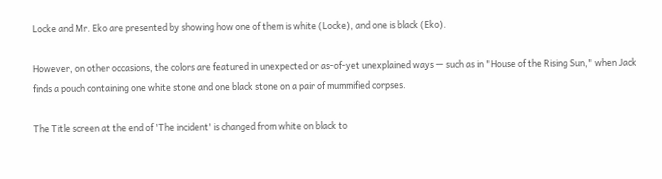Locke and Mr. Eko are presented by showing how one of them is white (Locke), and one is black (Eko).

However, on other occasions, the colors are featured in unexpected or as-of-yet unexplained ways — such as in "House of the Rising Sun," when Jack finds a pouch containing one white stone and one black stone on a pair of mummified corpses.

The Title screen at the end of 'The incident' is changed from white on black to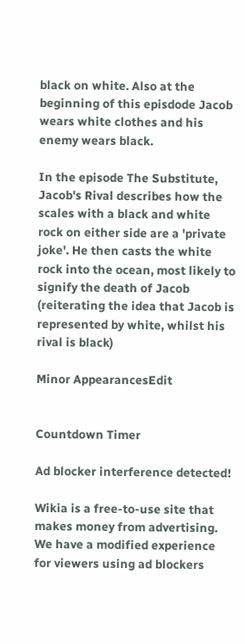black on white. Also at the beginning of this episdode Jacob wears white clothes and his enemy wears black.

In the episode The Substitute, Jacob's Rival describes how the scales with a black and white rock on either side are a 'private joke'. He then casts the white rock into the ocean, most likely to signify the death of Jacob (reiterating the idea that Jacob is represented by white, whilst his rival is black)

Minor AppearancesEdit


Countdown Timer

Ad blocker interference detected!

Wikia is a free-to-use site that makes money from advertising. We have a modified experience for viewers using ad blockers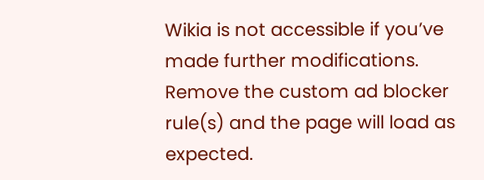Wikia is not accessible if you’ve made further modifications. Remove the custom ad blocker rule(s) and the page will load as expected.